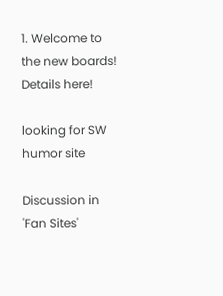1. Welcome to the new boards! Details here!

looking for SW humor site

Discussion in 'Fan Sites'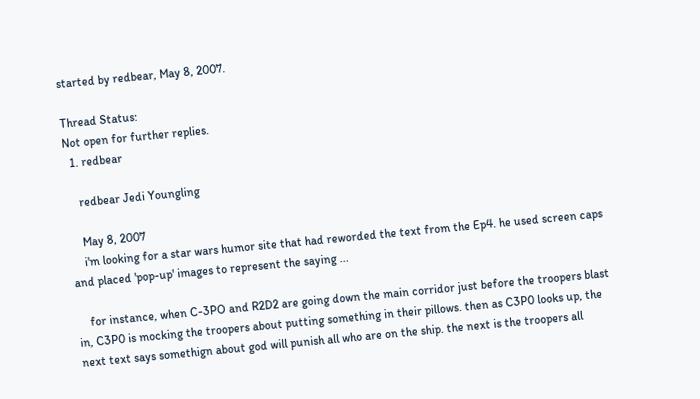started by redbear, May 8, 2007.

Thread Status:
Not open for further replies.
  1. redbear

    redbear Jedi Youngling

    May 8, 2007
    i'm looking for a star wars humor site that had reworded the text from the Ep4. he used screen caps and placed 'pop-up' images to represent the saying ...

    for instance, when C-3PO and R2D2 are going down the main corridor just before the troopers blast in, C3P0 is mocking the troopers about putting something in their pillows. then as C3P0 looks up, the next text says somethign about god will punish all who are on the ship. the next is the troopers all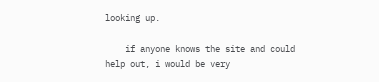looking up.

    if anyone knows the site and could help out, i would be very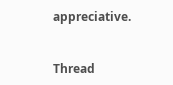appreciative.


Thread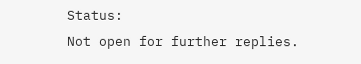Status:
Not open for further replies.